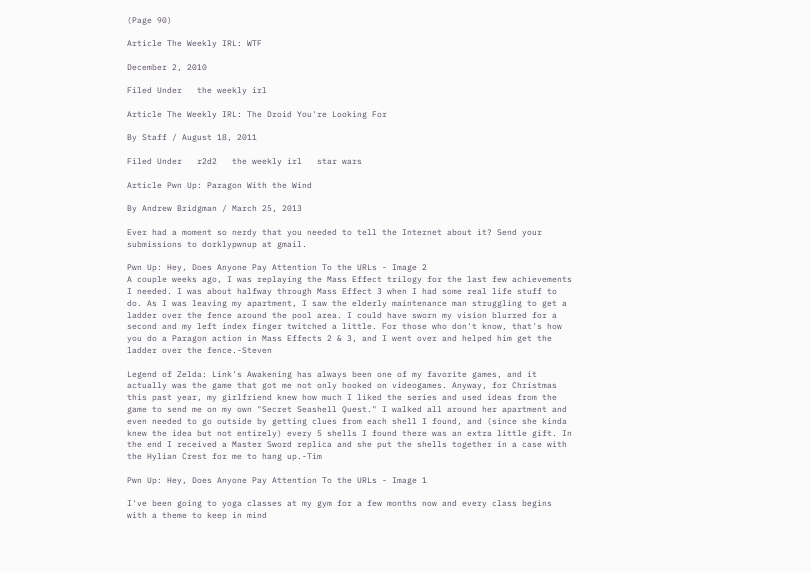(Page 90)

Article The Weekly IRL: WTF

December 2, 2010

Filed Under   the weekly irl

Article The Weekly IRL: The Droid You're Looking For

By Staff / August 18, 2011

Filed Under   r2d2   the weekly irl   star wars

Article Pwn Up: Paragon With the Wind

By Andrew Bridgman / March 25, 2013

Ever had a moment so nerdy that you needed to tell the Internet about it? Send your submissions to dorklypwnup at gmail.

Pwn Up: Hey, Does Anyone Pay Attention To the URLs - Image 2
A couple weeks ago, I was replaying the Mass Effect trilogy for the last few achievements I needed. I was about halfway through Mass Effect 3 when I had some real life stuff to do. As I was leaving my apartment, I saw the elderly maintenance man struggling to get a ladder over the fence around the pool area. I could have sworn my vision blurred for a second and my left index finger twitched a little. For those who don't know, that's how you do a Paragon action in Mass Effects 2 & 3, and I went over and helped him get the ladder over the fence.-Steven

Legend of Zelda: Link's Awakening has always been one of my favorite games, and it actually was the game that got me not only hooked on videogames. Anyway, for Christmas this past year, my girlfriend knew how much I liked the series and used ideas from the game to send me on my own "Secret Seashell Quest." I walked all around her apartment and even needed to go outside by getting clues from each shell I found, and (since she kinda knew the idea but not entirely) every 5 shells I found there was an extra little gift. In the end I received a Master Sword replica and she put the shells together in a case with the Hylian Crest for me to hang up.-Tim

Pwn Up: Hey, Does Anyone Pay Attention To the URLs - Image 1

I've been going to yoga classes at my gym for a few months now and every class begins with a theme to keep in mind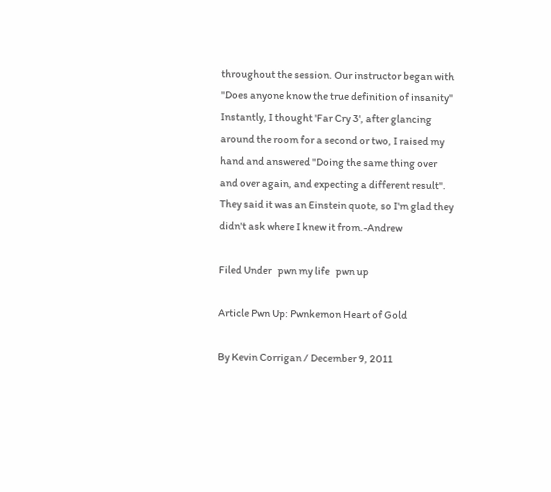throughout the session. Our instructor began with "Does anyone know the true definition of insanity" Instantly, I thought 'Far Cry 3', after glancing around the room for a second or two, I raised my hand and answered "Doing the same thing over and over again, and expecting a different result". They said it was an Einstein quote, so I'm glad they didn't ask where I knew it from.-Andrew

Filed Under   pwn my life   pwn up

Article Pwn Up: Pwnkemon Heart of Gold

By Kevin Corrigan / December 9, 2011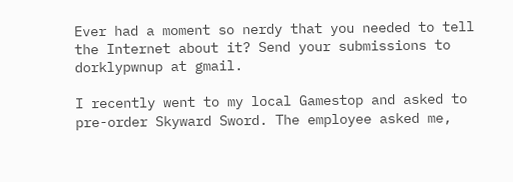Ever had a moment so nerdy that you needed to tell the Internet about it? Send your submissions to dorklypwnup at gmail.

I recently went to my local Gamestop and asked to pre-order Skyward Sword. The employee asked me,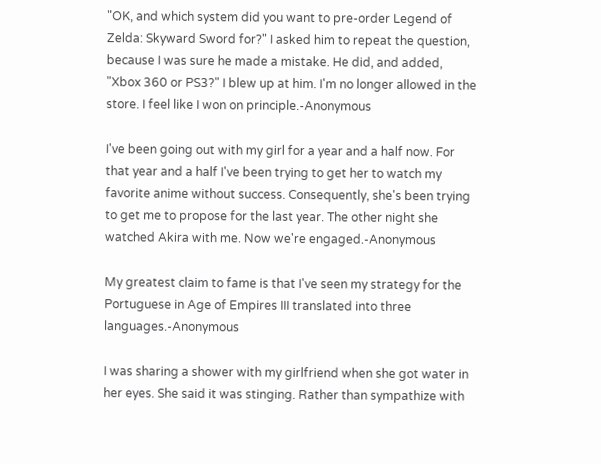"OK, and which system did you want to pre-order Legend of Zelda: Skyward Sword for?" I asked him to repeat the question, because I was sure he made a mistake. He did, and added, "Xbox 360 or PS3?" I blew up at him. I'm no longer allowed in the store. I feel like I won on principle.-Anonymous

I've been going out with my girl for a year and a half now. For that year and a half I've been trying to get her to watch my favorite anime without success. Consequently, she's been trying to get me to propose for the last year. The other night she watched Akira with me. Now we're engaged.-Anonymous

My greatest claim to fame is that I've seen my strategy for the Portuguese in Age of Empires III translated into three languages.-Anonymous

I was sharing a shower with my girlfriend when she got water in her eyes. She said it was stinging. Rather than sympathize with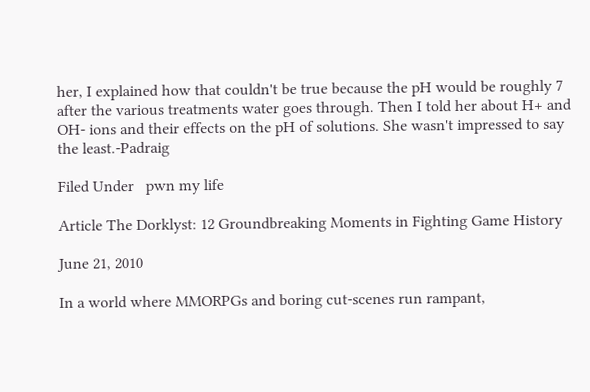her, I explained how that couldn't be true because the pH would be roughly 7 after the various treatments water goes through. Then I told her about H+ and OH- ions and their effects on the pH of solutions. She wasn't impressed to say the least.-Padraig

Filed Under   pwn my life

Article The Dorklyst: 12 Groundbreaking Moments in Fighting Game History

June 21, 2010

In a world where MMORPGs and boring cut-scenes run rampant,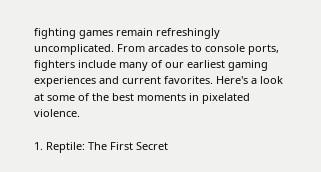fighting games remain refreshingly uncomplicated. From arcades to console ports, fighters include many of our earliest gaming experiences and current favorites. Here's a look at some of the best moments in pixelated violence.

1. Reptile: The First Secret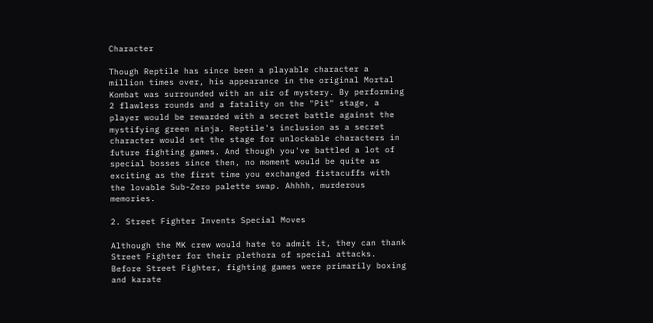Character

Though Reptile has since been a playable character a million times over, his appearance in the original Mortal Kombat was surrounded with an air of mystery. By performing 2 flawless rounds and a fatality on the "Pit" stage, a player would be rewarded with a secret battle against the mystifying green ninja. Reptile's inclusion as a secret character would set the stage for unlockable characters in future fighting games. And though you've battled a lot of special bosses since then, no moment would be quite as exciting as the first time you exchanged fistacuffs with the lovable Sub-Zero palette swap. Ahhhh, murderous memories.

2. Street Fighter Invents Special Moves

Although the MK crew would hate to admit it, they can thank Street Fighter for their plethora of special attacks. Before Street Fighter, fighting games were primarily boxing and karate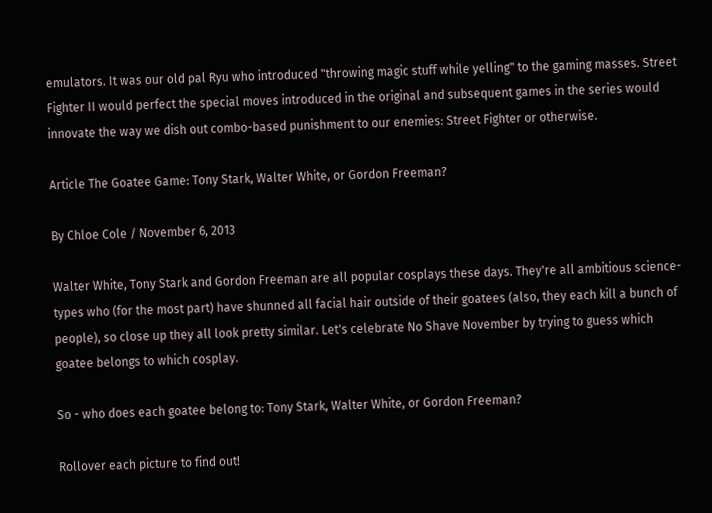emulators. It was our old pal Ryu who introduced "throwing magic stuff while yelling" to the gaming masses. Street Fighter II would perfect the special moves introduced in the original and subsequent games in the series would innovate the way we dish out combo-based punishment to our enemies: Street Fighter or otherwise.

Article The Goatee Game: Tony Stark, Walter White, or Gordon Freeman?

By Chloe Cole / November 6, 2013

Walter White, Tony Stark and Gordon Freeman are all popular cosplays these days. They're all ambitious science-types who (for the most part) have shunned all facial hair outside of their goatees (also, they each kill a bunch of people), so close up they all look pretty similar. Let's celebrate No Shave November by trying to guess which goatee belongs to which cosplay.

So - who does each goatee belong to: Tony Stark, Walter White, or Gordon Freeman?

Rollover each picture to find out!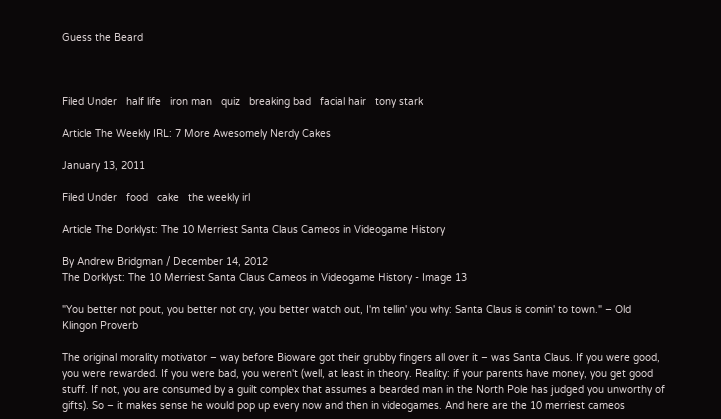Guess the Beard



Filed Under   half life   iron man   quiz   breaking bad   facial hair   tony stark

Article The Weekly IRL: 7 More Awesomely Nerdy Cakes

January 13, 2011

Filed Under   food   cake   the weekly irl

Article The Dorklyst: The 10 Merriest Santa Claus Cameos in Videogame History

By Andrew Bridgman / December 14, 2012
The Dorklyst: The 10 Merriest Santa Claus Cameos in Videogame History - Image 13

"You better not pout, you better not cry, you better watch out, I'm tellin' you why: Santa Claus is comin' to town." – Old Klingon Proverb

The original morality motivator – way before Bioware got their grubby fingers all over it – was Santa Claus. If you were good, you were rewarded. If you were bad, you weren't (well, at least in theory. Reality: if your parents have money, you get good stuff. If not, you are consumed by a guilt complex that assumes a bearded man in the North Pole has judged you unworthy of gifts). So – it makes sense he would pop up every now and then in videogames. And here are the 10 merriest cameos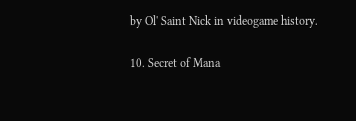by Ol' Saint Nick in videogame history.

10. Secret of Mana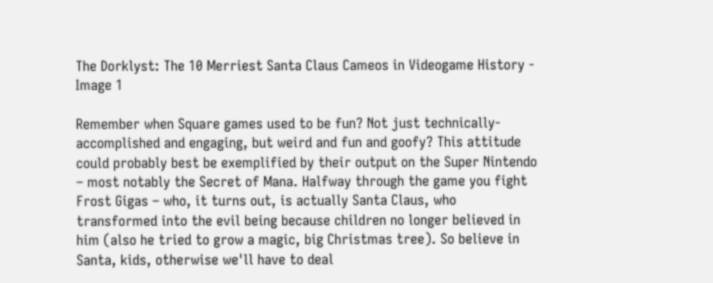The Dorklyst: The 10 Merriest Santa Claus Cameos in Videogame History - Image 1

Remember when Square games used to be fun? Not just technically-accomplished and engaging, but weird and fun and goofy? This attitude could probably best be exemplified by their output on the Super Nintendo – most notably the Secret of Mana. Halfway through the game you fight Frost Gigas – who, it turns out, is actually Santa Claus, who transformed into the evil being because children no longer believed in him (also he tried to grow a magic, big Christmas tree). So believe in Santa, kids, otherwise we'll have to deal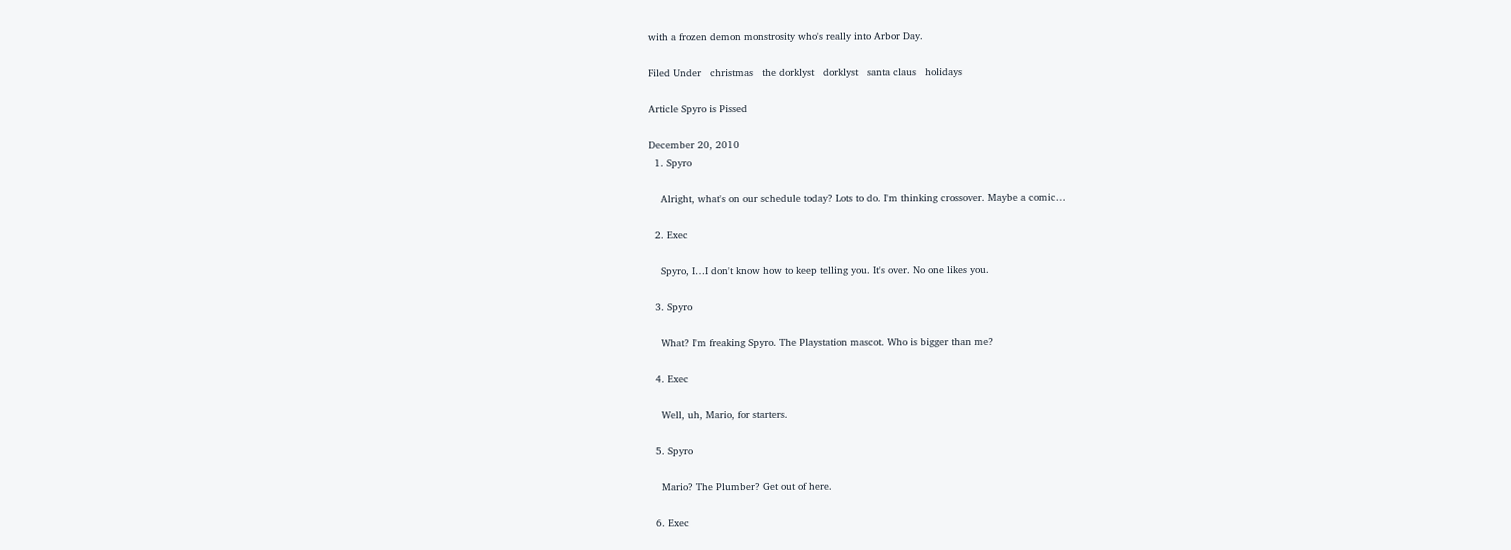with a frozen demon monstrosity who's really into Arbor Day.

Filed Under   christmas   the dorklyst   dorklyst   santa claus   holidays

Article Spyro is Pissed

December 20, 2010
  1. Spyro

    Alright, what's on our schedule today? Lots to do. I'm thinking crossover. Maybe a comic…

  2. Exec

    Spyro, I…I don't know how to keep telling you. It's over. No one likes you.

  3. Spyro

    What? I'm freaking Spyro. The Playstation mascot. Who is bigger than me?

  4. Exec

    Well, uh, Mario, for starters.

  5. Spyro

    Mario? The Plumber? Get out of here.

  6. Exec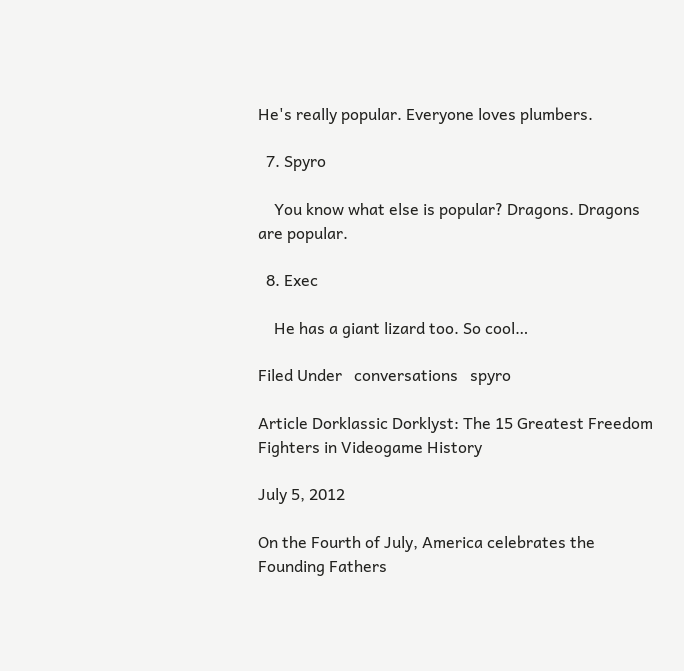He's really popular. Everyone loves plumbers.

  7. Spyro

    You know what else is popular? Dragons. Dragons are popular.

  8. Exec

    He has a giant lizard too. So cool…

Filed Under   conversations   spyro

Article Dorklassic Dorklyst: The 15 Greatest Freedom Fighters in Videogame History

July 5, 2012

On the Fourth of July, America celebrates the Founding Fathers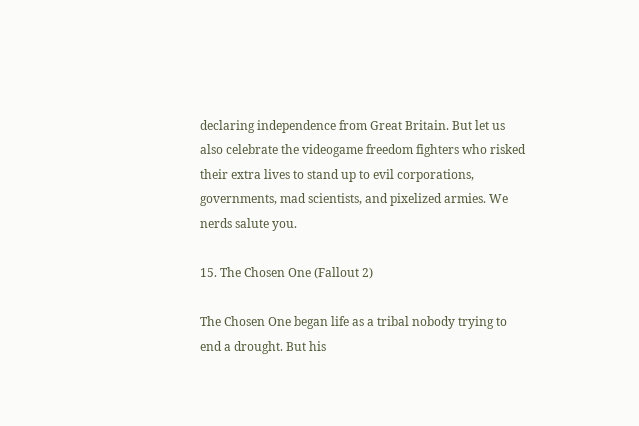declaring independence from Great Britain. But let us also celebrate the videogame freedom fighters who risked their extra lives to stand up to evil corporations, governments, mad scientists, and pixelized armies. We nerds salute you.

15. The Chosen One (Fallout 2)

The Chosen One began life as a tribal nobody trying to end a drought. But his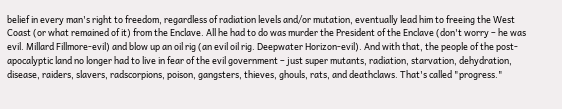belief in every man's right to freedom, regardless of radiation levels and/or mutation, eventually lead him to freeing the West Coast (or what remained of it) from the Enclave. All he had to do was murder the President of the Enclave (don't worry – he was evil. Millard Fillmore-evil) and blow up an oil rig (an evil oil rig. Deepwater Horizon-evil). And with that, the people of the post-apocalyptic land no longer had to live in fear of the evil government – just super mutants, radiation, starvation, dehydration, disease, raiders, slavers, radscorpions, poison, gangsters, thieves, ghouls, rats, and deathclaws. That's called "progress."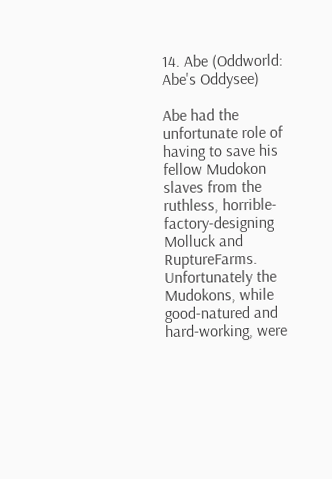14. Abe (Oddworld: Abe's Oddysee)

Abe had the unfortunate role of having to save his fellow Mudokon slaves from the ruthless, horrible-factory-designing Molluck and RuptureFarms. Unfortunately the Mudokons, while good-natured and hard-working, were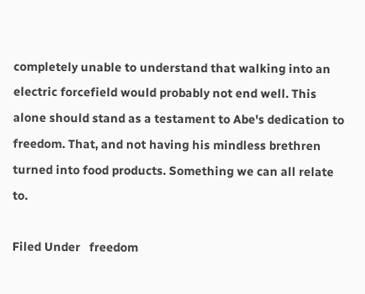completely unable to understand that walking into an electric forcefield would probably not end well. This alone should stand as a testament to Abe's dedication to freedom. That, and not having his mindless brethren turned into food products. Something we can all relate to.

Filed Under   freedom